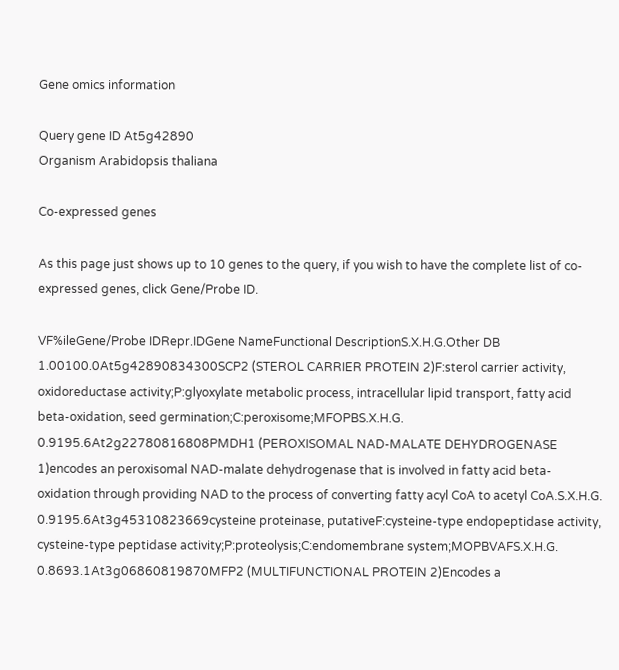Gene omics information

Query gene ID At5g42890
Organism Arabidopsis thaliana

Co-expressed genes

As this page just shows up to 10 genes to the query, if you wish to have the complete list of co-expressed genes, click Gene/Probe ID.

VF%ileGene/Probe IDRepr.IDGene NameFunctional DescriptionS.X.H.G.Other DB
1.00100.0At5g42890834300SCP2 (STEROL CARRIER PROTEIN 2)F:sterol carrier activity, oxidoreductase activity;P:glyoxylate metabolic process, intracellular lipid transport, fatty acid beta-oxidation, seed germination;C:peroxisome;MFOPBS.X.H.G.
0.9195.6At2g22780816808PMDH1 (PEROXISOMAL NAD-MALATE DEHYDROGENASE 1)encodes an peroxisomal NAD-malate dehydrogenase that is involved in fatty acid beta-oxidation through providing NAD to the process of converting fatty acyl CoA to acetyl CoA.S.X.H.G.
0.9195.6At3g45310823669cysteine proteinase, putativeF:cysteine-type endopeptidase activity, cysteine-type peptidase activity;P:proteolysis;C:endomembrane system;MOPBVAFS.X.H.G.
0.8693.1At3g06860819870MFP2 (MULTIFUNCTIONAL PROTEIN 2)Encodes a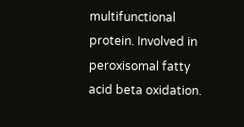multifunctional protein. Involved in peroxisomal fatty acid beta oxidation.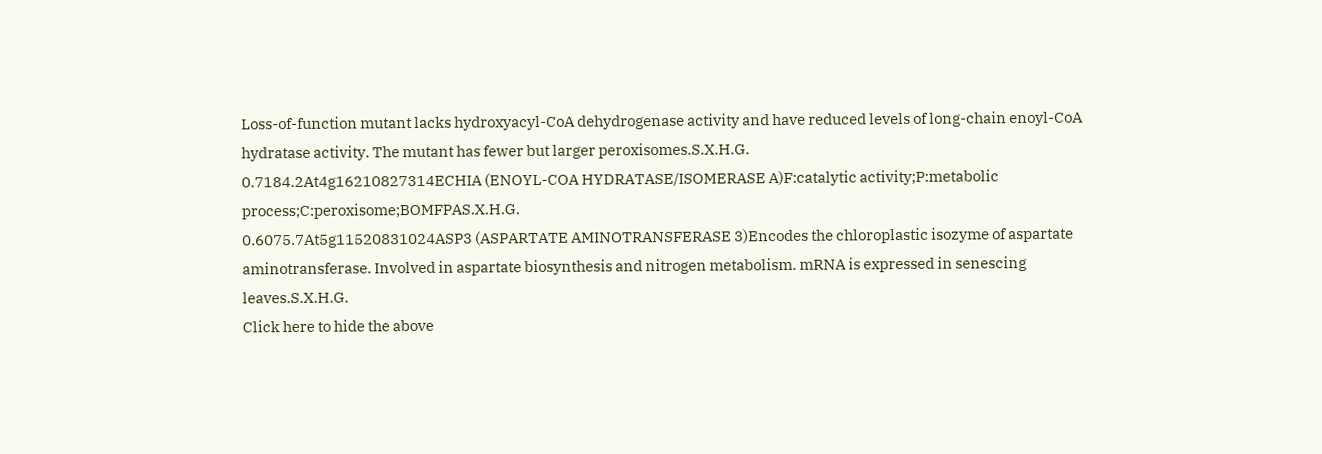Loss-of-function mutant lacks hydroxyacyl-CoA dehydrogenase activity and have reduced levels of long-chain enoyl-CoA hydratase activity. The mutant has fewer but larger peroxisomes.S.X.H.G.
0.7184.2At4g16210827314ECHIA (ENOYL-COA HYDRATASE/ISOMERASE A)F:catalytic activity;P:metabolic process;C:peroxisome;BOMFPAS.X.H.G.
0.6075.7At5g11520831024ASP3 (ASPARTATE AMINOTRANSFERASE 3)Encodes the chloroplastic isozyme of aspartate aminotransferase. Involved in aspartate biosynthesis and nitrogen metabolism. mRNA is expressed in senescing leaves.S.X.H.G.
Click here to hide the above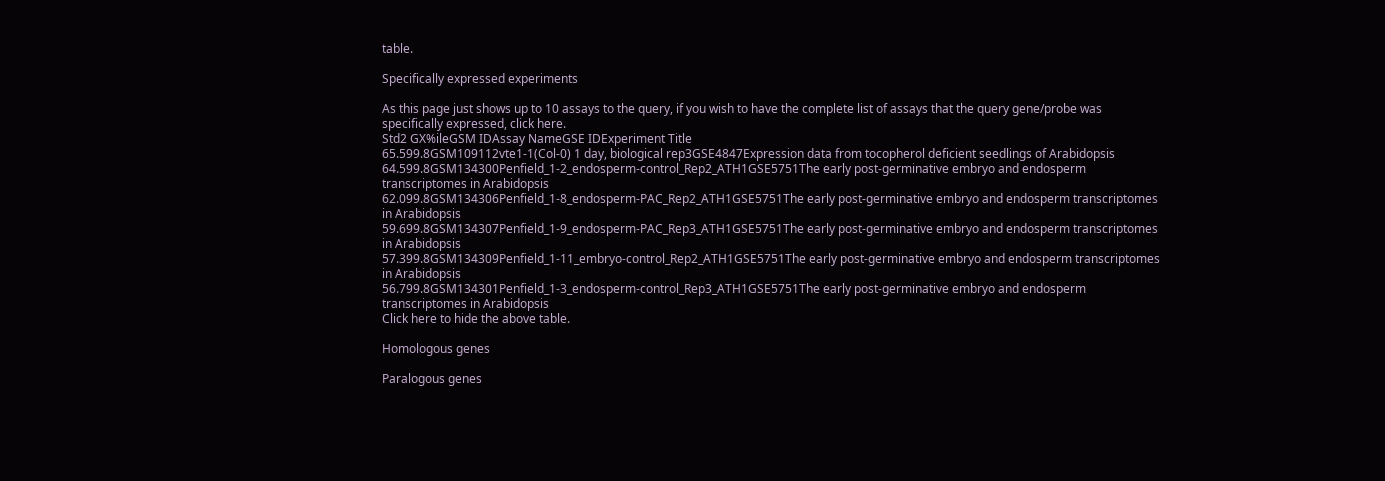table.

Specifically expressed experiments

As this page just shows up to 10 assays to the query, if you wish to have the complete list of assays that the query gene/probe was specifically expressed, click here.
Std2 GX%ileGSM IDAssay NameGSE IDExperiment Title
65.599.8GSM109112vte1-1(Col-0) 1 day, biological rep3GSE4847Expression data from tocopherol deficient seedlings of Arabidopsis
64.599.8GSM134300Penfield_1-2_endosperm-control_Rep2_ATH1GSE5751The early post-germinative embryo and endosperm transcriptomes in Arabidopsis
62.099.8GSM134306Penfield_1-8_endosperm-PAC_Rep2_ATH1GSE5751The early post-germinative embryo and endosperm transcriptomes in Arabidopsis
59.699.8GSM134307Penfield_1-9_endosperm-PAC_Rep3_ATH1GSE5751The early post-germinative embryo and endosperm transcriptomes in Arabidopsis
57.399.8GSM134309Penfield_1-11_embryo-control_Rep2_ATH1GSE5751The early post-germinative embryo and endosperm transcriptomes in Arabidopsis
56.799.8GSM134301Penfield_1-3_endosperm-control_Rep3_ATH1GSE5751The early post-germinative embryo and endosperm transcriptomes in Arabidopsis
Click here to hide the above table.

Homologous genes

Paralogous genes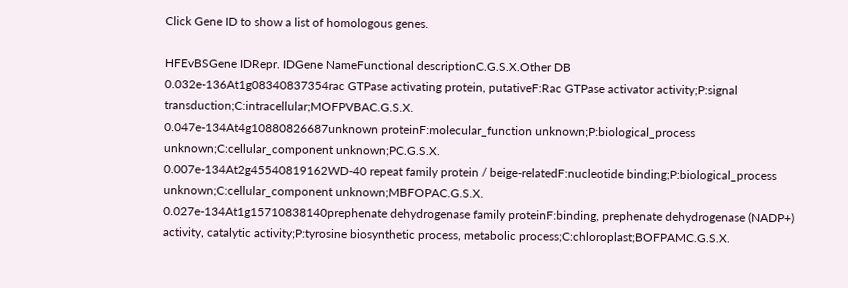Click Gene ID to show a list of homologous genes.

HFEvBSGene IDRepr. IDGene NameFunctional descriptionC.G.S.X.Other DB
0.032e-136At1g08340837354rac GTPase activating protein, putativeF:Rac GTPase activator activity;P:signal transduction;C:intracellular;MOFPVBAC.G.S.X.
0.047e-134At4g10880826687unknown proteinF:molecular_function unknown;P:biological_process unknown;C:cellular_component unknown;PC.G.S.X.
0.007e-134At2g45540819162WD-40 repeat family protein / beige-relatedF:nucleotide binding;P:biological_process unknown;C:cellular_component unknown;MBFOPAC.G.S.X.
0.027e-134At1g15710838140prephenate dehydrogenase family proteinF:binding, prephenate dehydrogenase (NADP+) activity, catalytic activity;P:tyrosine biosynthetic process, metabolic process;C:chloroplast;BOFPAMC.G.S.X.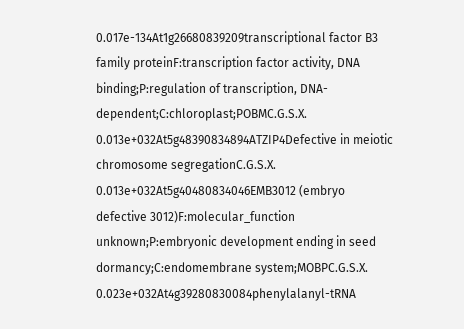0.017e-134At1g26680839209transcriptional factor B3 family proteinF:transcription factor activity, DNA binding;P:regulation of transcription, DNA-dependent;C:chloroplast;POBMC.G.S.X.
0.013e+032At5g48390834894ATZIP4Defective in meiotic chromosome segregationC.G.S.X.
0.013e+032At5g40480834046EMB3012 (embryo defective 3012)F:molecular_function unknown;P:embryonic development ending in seed dormancy;C:endomembrane system;MOBPC.G.S.X.
0.023e+032At4g39280830084phenylalanyl-tRNA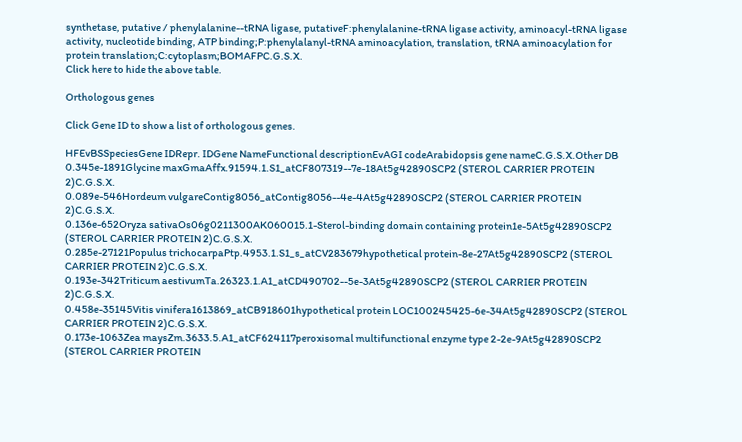synthetase, putative / phenylalanine--tRNA ligase, putativeF:phenylalanine-tRNA ligase activity, aminoacyl-tRNA ligase activity, nucleotide binding, ATP binding;P:phenylalanyl-tRNA aminoacylation, translation, tRNA aminoacylation for protein translation;C:cytoplasm;BOMAFPC.G.S.X.
Click here to hide the above table.

Orthologous genes

Click Gene ID to show a list of orthologous genes.

HFEvBSSpeciesGene IDRepr. IDGene NameFunctional descriptionEvAGI codeArabidopsis gene nameC.G.S.X.Other DB
0.345e-1891Glycine maxGmaAffx.91594.1.S1_atCF807319--7e-18At5g42890SCP2 (STEROL CARRIER PROTEIN 2)C.G.S.X.
0.089e-546Hordeum vulgareContig8056_atContig8056--4e-4At5g42890SCP2 (STEROL CARRIER PROTEIN 2)C.G.S.X.
0.136e-652Oryza sativaOs06g0211300AK060015.1-Sterol-binding domain containing protein1e-5At5g42890SCP2 (STEROL CARRIER PROTEIN 2)C.G.S.X.
0.285e-27121Populus trichocarpaPtp.4953.1.S1_s_atCV283679hypothetical protein-8e-27At5g42890SCP2 (STEROL CARRIER PROTEIN 2)C.G.S.X.
0.193e-342Triticum aestivumTa.26323.1.A1_atCD490702--5e-3At5g42890SCP2 (STEROL CARRIER PROTEIN 2)C.G.S.X.
0.458e-35145Vitis vinifera1613869_atCB918601hypothetical protein LOC100245425-6e-34At5g42890SCP2 (STEROL CARRIER PROTEIN 2)C.G.S.X.
0.173e-1063Zea maysZm.3633.5.A1_atCF624117peroxisomal multifunctional enzyme type 2-2e-9At5g42890SCP2 (STEROL CARRIER PROTEIN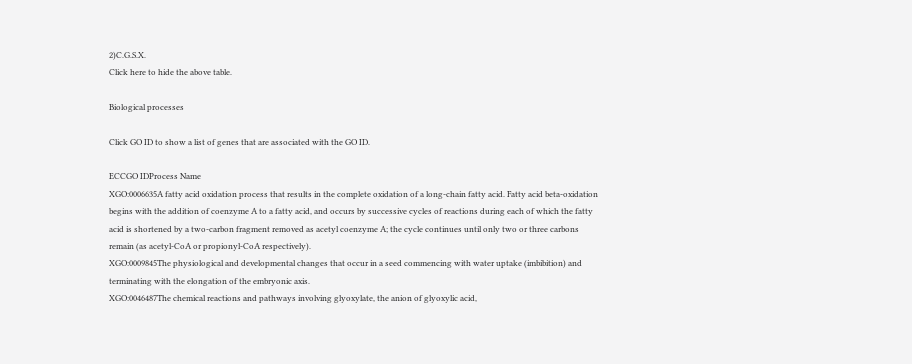2)C.G.S.X.
Click here to hide the above table.

Biological processes

Click GO ID to show a list of genes that are associated with the GO ID.

ECCGO IDProcess Name
XGO:0006635A fatty acid oxidation process that results in the complete oxidation of a long-chain fatty acid. Fatty acid beta-oxidation begins with the addition of coenzyme A to a fatty acid, and occurs by successive cycles of reactions during each of which the fatty acid is shortened by a two-carbon fragment removed as acetyl coenzyme A; the cycle continues until only two or three carbons remain (as acetyl-CoA or propionyl-CoA respectively).
XGO:0009845The physiological and developmental changes that occur in a seed commencing with water uptake (imbibition) and terminating with the elongation of the embryonic axis.
XGO:0046487The chemical reactions and pathways involving glyoxylate, the anion of glyoxylic acid,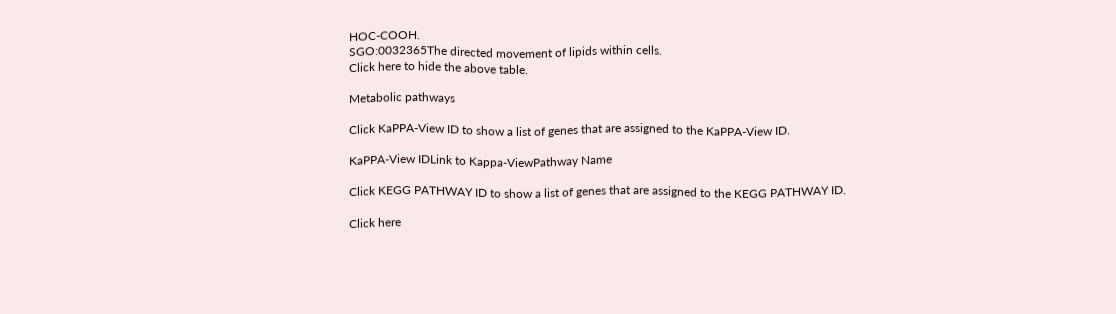HOC-COOH.
SGO:0032365The directed movement of lipids within cells.
Click here to hide the above table.

Metabolic pathways

Click KaPPA-View ID to show a list of genes that are assigned to the KaPPA-View ID.

KaPPA-View IDLink to Kappa-ViewPathway Name

Click KEGG PATHWAY ID to show a list of genes that are assigned to the KEGG PATHWAY ID.

Click here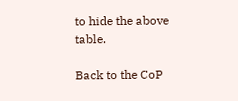to hide the above table.

Back to the CoP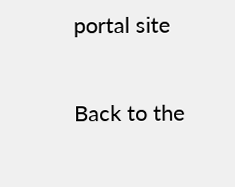portal site

Back to the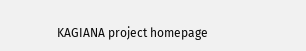KAGIANA project homepage